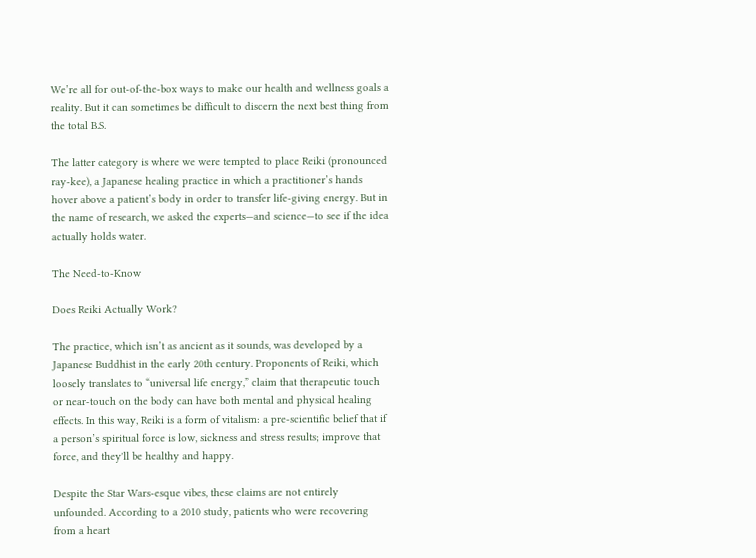We’re all for out-of-the-box ways to make our health and wellness goals a reality. But it can sometimes be difficult to discern the next best thing from the total B.S.

The latter category is where we were tempted to place Reiki (pronounced ray-kee), a Japanese healing practice in which a practitioner’s hands hover above a patient’s body in order to transfer life-giving energy. But in the name of research, we asked the experts—and science—to see if the idea actually holds water.

The Need-to-Know

Does Reiki Actually Work?

The practice, which isn’t as ancient as it sounds, was developed by a Japanese Buddhist in the early 20th century. Proponents of Reiki, which loosely translates to “universal life energy,” claim that therapeutic touch or near-touch on the body can have both mental and physical healing effects. In this way, Reiki is a form of vitalism: a pre-scientific belief that if a person’s spiritual force is low, sickness and stress results; improve that force, and they'll be healthy and happy.

Despite the Star Wars-esque vibes, these claims are not entirely unfounded. According to a 2010 study, patients who were recovering from a heart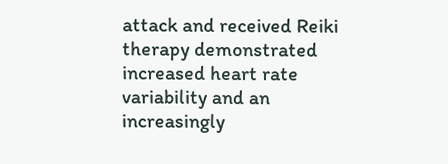attack and received Reiki therapy demonstrated increased heart rate variability and an increasingly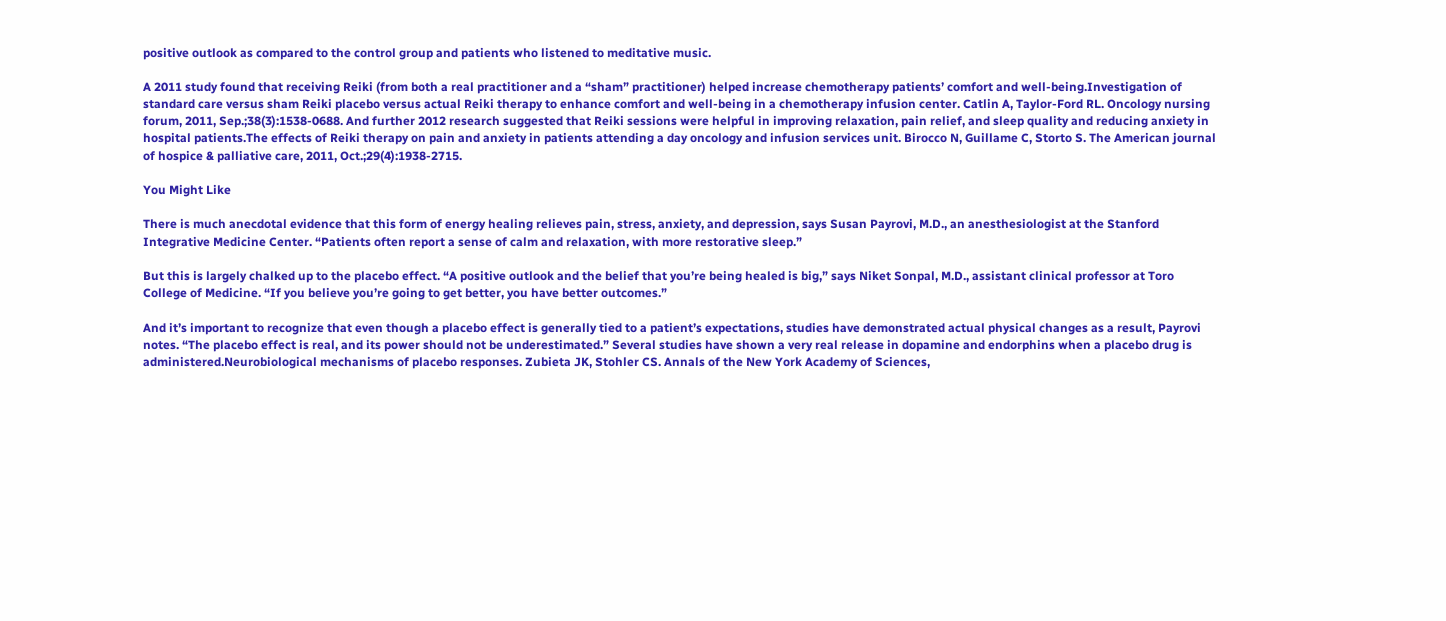positive outlook as compared to the control group and patients who listened to meditative music.

A 2011 study found that receiving Reiki (from both a real practitioner and a “sham” practitioner) helped increase chemotherapy patients’ comfort and well-being.Investigation of standard care versus sham Reiki placebo versus actual Reiki therapy to enhance comfort and well-being in a chemotherapy infusion center. Catlin A, Taylor-Ford RL. Oncology nursing forum, 2011, Sep.;38(3):1538-0688. And further 2012 research suggested that Reiki sessions were helpful in improving relaxation, pain relief, and sleep quality and reducing anxiety in hospital patients.The effects of Reiki therapy on pain and anxiety in patients attending a day oncology and infusion services unit. Birocco N, Guillame C, Storto S. The American journal of hospice & palliative care, 2011, Oct.;29(4):1938-2715.

You Might Like

There is much anecdotal evidence that this form of energy healing relieves pain, stress, anxiety, and depression, says Susan Payrovi, M.D., an anesthesiologist at the Stanford Integrative Medicine Center. “Patients often report a sense of calm and relaxation, with more restorative sleep.”

But this is largely chalked up to the placebo effect. “A positive outlook and the belief that you’re being healed is big,” says Niket Sonpal, M.D., assistant clinical professor at Toro College of Medicine. “If you believe you’re going to get better, you have better outcomes.”

And it’s important to recognize that even though a placebo effect is generally tied to a patient’s expectations, studies have demonstrated actual physical changes as a result, Payrovi notes. “The placebo effect is real, and its power should not be underestimated.” Several studies have shown a very real release in dopamine and endorphins when a placebo drug is administered.Neurobiological mechanisms of placebo responses. Zubieta JK, Stohler CS. Annals of the New York Academy of Sciences,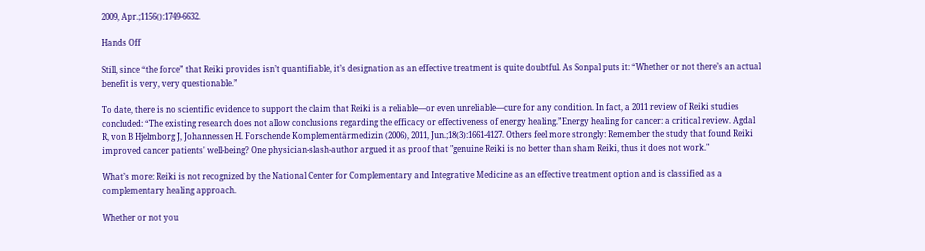2009, Apr.;1156():1749-6632.

Hands Off

Still, since “the force” that Reiki provides isn’t quantifiable, it’s designation as an effective treatment is quite doubtful. As Sonpal puts it: “Whether or not there’s an actual benefit is very, very questionable.”

To date, there is no scientific evidence to support the claim that Reiki is a reliable—or even unreliable—cure for any condition. In fact, a 2011 review of Reiki studies concluded: “The existing research does not allow conclusions regarding the efficacy or effectiveness of energy healing.”Energy healing for cancer: a critical review. Agdal R, von B Hjelmborg J, Johannessen H. Forschende Komplementärmedizin (2006), 2011, Jun.;18(3):1661-4127. Others feel more strongly: Remember the study that found Reiki improved cancer patients' well-being? One physician-slash-author argued it as proof that "genuine Reiki is no better than sham Reiki, thus it does not work."

What’s more: Reiki is not recognized by the National Center for Complementary and Integrative Medicine as an effective treatment option and is classified as a complementary healing approach.

Whether or not you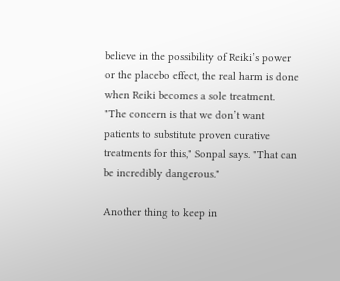believe in the possibility of Reiki’s power or the placebo effect, the real harm is done when Reiki becomes a sole treatment. "The concern is that we don’t want patients to substitute proven curative treatments for this," Sonpal says. "That can be incredibly dangerous."

Another thing to keep in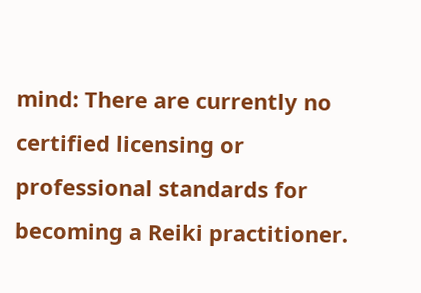mind: There are currently no certified licensing or professional standards for becoming a Reiki practitioner.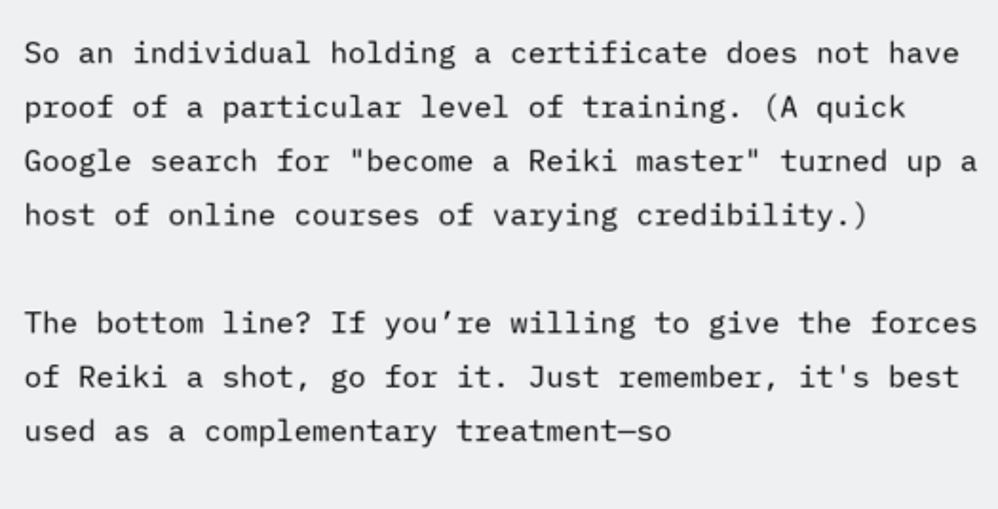So an individual holding a certificate does not have proof of a particular level of training. (A quick Google search for "become a Reiki master" turned up a host of online courses of varying credibility.)

The bottom line? If you’re willing to give the forces of Reiki a shot, go for it. Just remember, it's best used as a complementary treatment—so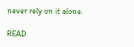never rely on it alone.

READ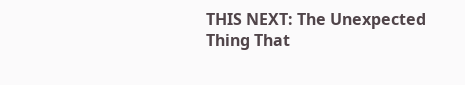THIS NEXT: The Unexpected Thing That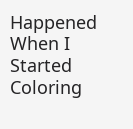Happened When I Started Coloring